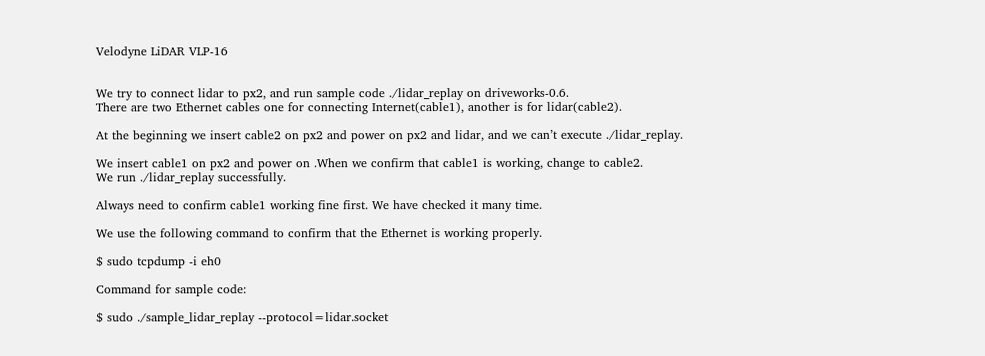Velodyne LiDAR VLP-16


We try to connect lidar to px2, and run sample code ./lidar_replay on driveworks-0.6.
There are two Ethernet cables one for connecting Internet(cable1), another is for lidar(cable2).

At the beginning we insert cable2 on px2 and power on px2 and lidar, and we can’t execute ./lidar_replay.

We insert cable1 on px2 and power on .When we confirm that cable1 is working, change to cable2.
We run ./lidar_replay successfully.

Always need to confirm cable1 working fine first. We have checked it many time.

We use the following command to confirm that the Ethernet is working properly.

$ sudo tcpdump -i eh0

Command for sample code:

$ sudo ./sample_lidar_replay --protocol=lidar.socket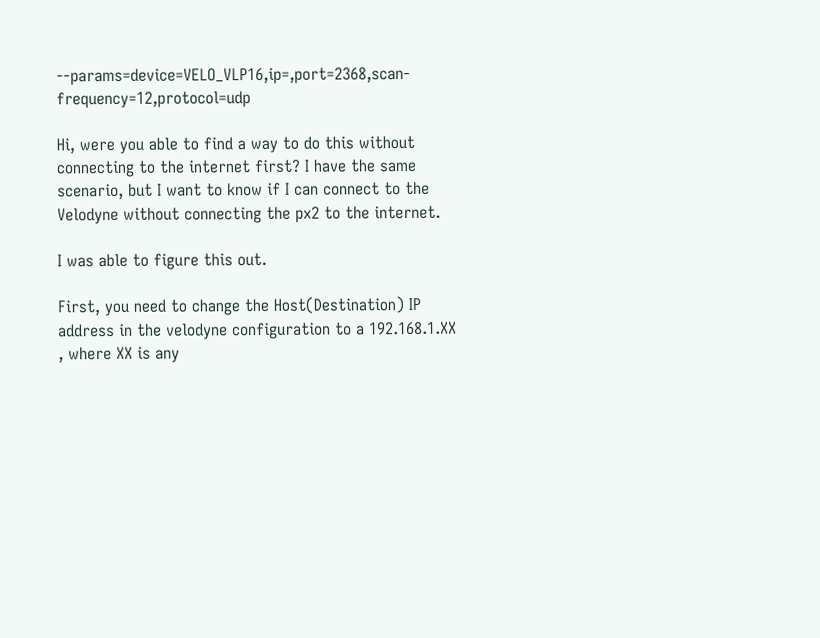--params=device=VELO_VLP16,ip=,port=2368,scan-frequency=12,protocol=udp

Hi, were you able to find a way to do this without connecting to the internet first? I have the same scenario, but I want to know if I can connect to the Velodyne without connecting the px2 to the internet.

I was able to figure this out.

First, you need to change the Host(Destination) IP address in the velodyne configuration to a 192.168.1.XX , where XX is any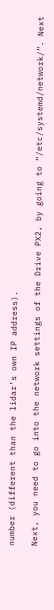number (different than the lidar’s own IP address).

Next, you need to go into the network settings of the Drive PX2, by going to “/etc/systemd/network/”. Next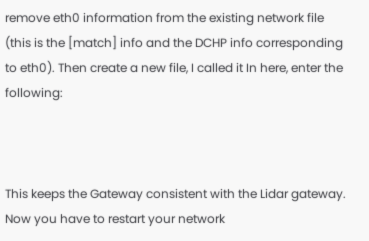remove eth0 information from the existing network file (this is the [match] info and the DCHP info corresponding to eth0). Then create a new file, I called it In here, enter the following:



This keeps the Gateway consistent with the Lidar gateway. Now you have to restart your network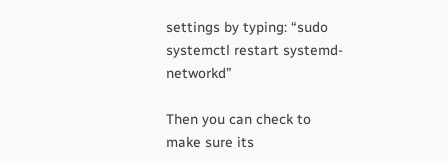settings by typing: “sudo systemctl restart systemd-networkd”

Then you can check to make sure its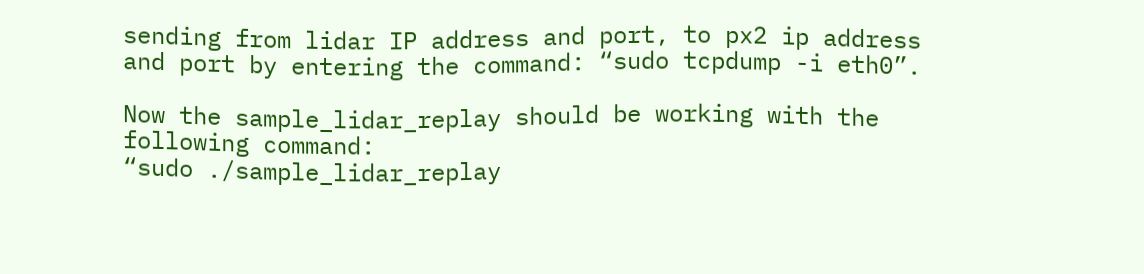sending from lidar IP address and port, to px2 ip address and port by entering the command: “sudo tcpdump -i eth0”.

Now the sample_lidar_replay should be working with the following command:
“sudo ./sample_lidar_replay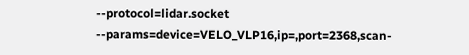--protocol=lidar.socket --params=device=VELO_VLP16,ip=,port=2368,scan-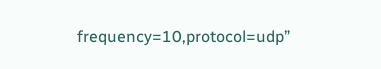frequency=10,protocol=udp”